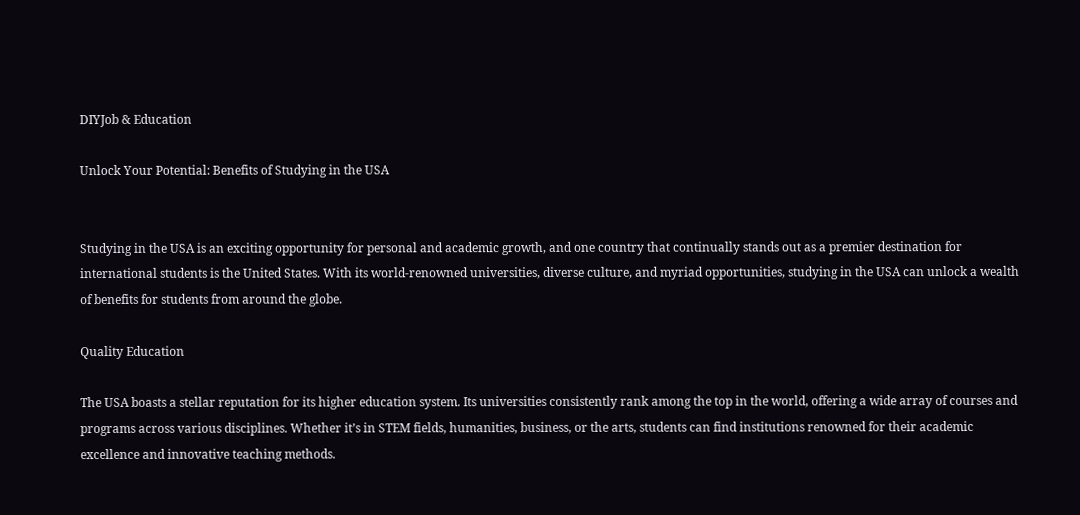DIYJob & Education

Unlock Your Potential: Benefits of Studying in the USA


Studying in the USA is an exciting opportunity for personal and academic growth, and one country that continually stands out as a premier destination for international students is the United States. With its world-renowned universities, diverse culture, and myriad opportunities, studying in the USA can unlock a wealth of benefits for students from around the globe.

Quality Education

The USA boasts a stellar reputation for its higher education system. Its universities consistently rank among the top in the world, offering a wide array of courses and programs across various disciplines. Whether it’s in STEM fields, humanities, business, or the arts, students can find institutions renowned for their academic excellence and innovative teaching methods.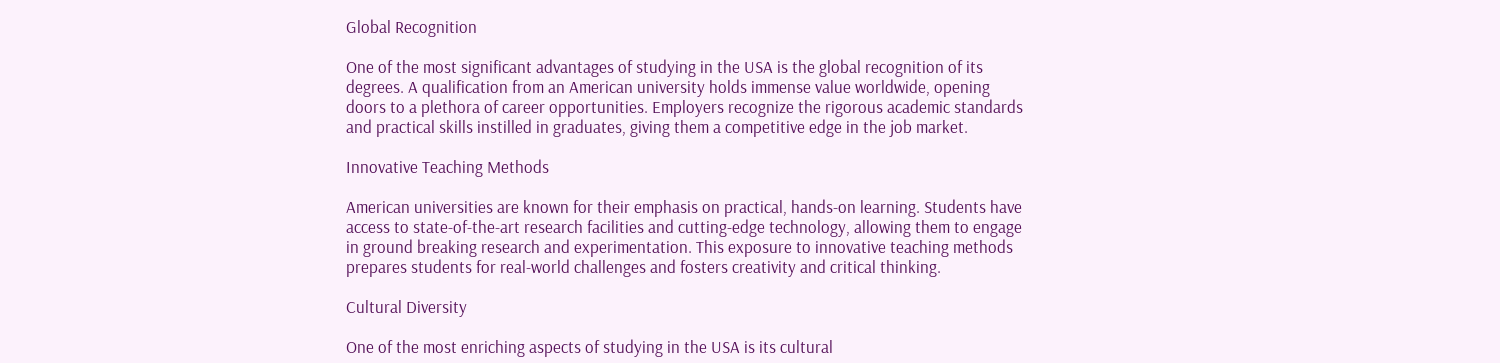Global Recognition

One of the most significant advantages of studying in the USA is the global recognition of its degrees. A qualification from an American university holds immense value worldwide, opening doors to a plethora of career opportunities. Employers recognize the rigorous academic standards and practical skills instilled in graduates, giving them a competitive edge in the job market.

Innovative Teaching Methods

American universities are known for their emphasis on practical, hands-on learning. Students have access to state-of-the-art research facilities and cutting-edge technology, allowing them to engage in ground breaking research and experimentation. This exposure to innovative teaching methods prepares students for real-world challenges and fosters creativity and critical thinking.

Cultural Diversity

One of the most enriching aspects of studying in the USA is its cultural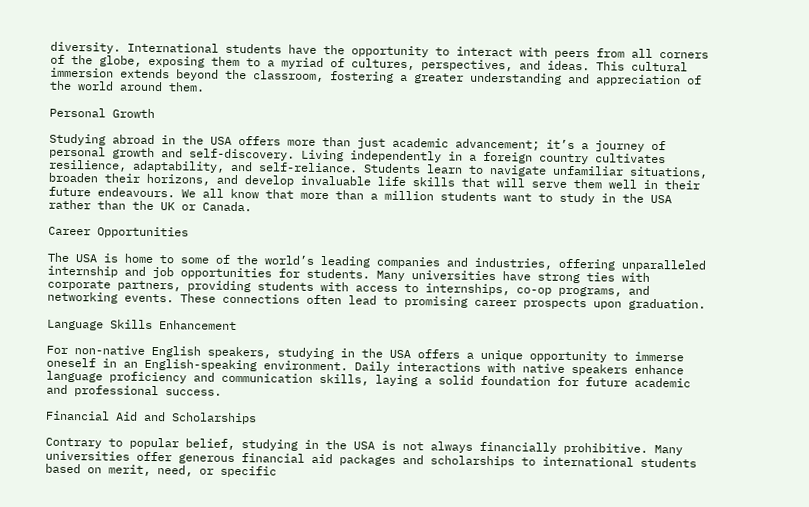diversity. International students have the opportunity to interact with peers from all corners of the globe, exposing them to a myriad of cultures, perspectives, and ideas. This cultural immersion extends beyond the classroom, fostering a greater understanding and appreciation of the world around them.

Personal Growth

Studying abroad in the USA offers more than just academic advancement; it’s a journey of personal growth and self-discovery. Living independently in a foreign country cultivates resilience, adaptability, and self-reliance. Students learn to navigate unfamiliar situations, broaden their horizons, and develop invaluable life skills that will serve them well in their future endeavours. We all know that more than a million students want to study in the USA rather than the UK or Canada.

Career Opportunities

The USA is home to some of the world’s leading companies and industries, offering unparalleled internship and job opportunities for students. Many universities have strong ties with corporate partners, providing students with access to internships, co-op programs, and networking events. These connections often lead to promising career prospects upon graduation.

Language Skills Enhancement

For non-native English speakers, studying in the USA offers a unique opportunity to immerse oneself in an English-speaking environment. Daily interactions with native speakers enhance language proficiency and communication skills, laying a solid foundation for future academic and professional success.

Financial Aid and Scholarships

Contrary to popular belief, studying in the USA is not always financially prohibitive. Many universities offer generous financial aid packages and scholarships to international students based on merit, need, or specific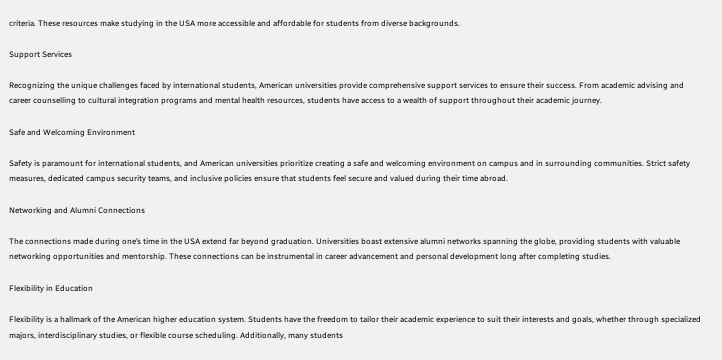criteria. These resources make studying in the USA more accessible and affordable for students from diverse backgrounds.

Support Services

Recognizing the unique challenges faced by international students, American universities provide comprehensive support services to ensure their success. From academic advising and career counselling to cultural integration programs and mental health resources, students have access to a wealth of support throughout their academic journey.

Safe and Welcoming Environment

Safety is paramount for international students, and American universities prioritize creating a safe and welcoming environment on campus and in surrounding communities. Strict safety measures, dedicated campus security teams, and inclusive policies ensure that students feel secure and valued during their time abroad.

Networking and Alumni Connections

The connections made during one’s time in the USA extend far beyond graduation. Universities boast extensive alumni networks spanning the globe, providing students with valuable networking opportunities and mentorship. These connections can be instrumental in career advancement and personal development long after completing studies.

Flexibility in Education

Flexibility is a hallmark of the American higher education system. Students have the freedom to tailor their academic experience to suit their interests and goals, whether through specialized majors, interdisciplinary studies, or flexible course scheduling. Additionally, many students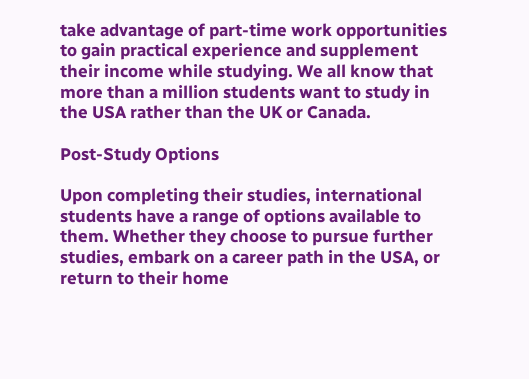take advantage of part-time work opportunities to gain practical experience and supplement their income while studying. We all know that more than a million students want to study in the USA rather than the UK or Canada.

Post-Study Options

Upon completing their studies, international students have a range of options available to them. Whether they choose to pursue further studies, embark on a career path in the USA, or return to their home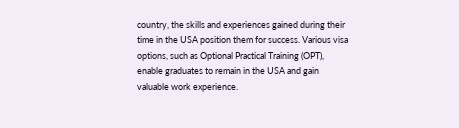country, the skills and experiences gained during their time in the USA position them for success. Various visa options, such as Optional Practical Training (OPT), enable graduates to remain in the USA and gain valuable work experience.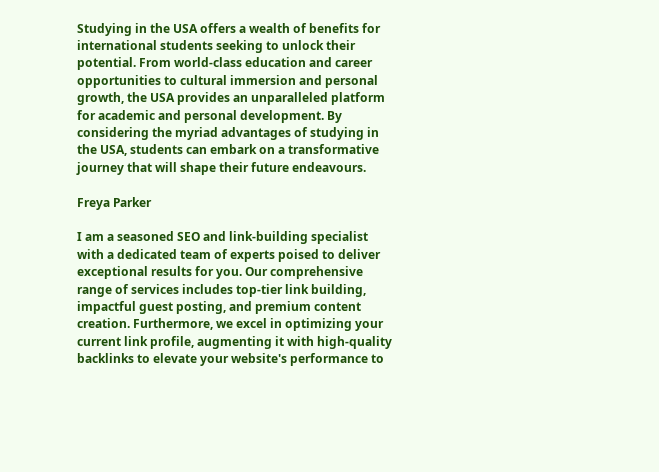Studying in the USA offers a wealth of benefits for international students seeking to unlock their potential. From world-class education and career opportunities to cultural immersion and personal growth, the USA provides an unparalleled platform for academic and personal development. By considering the myriad advantages of studying in the USA, students can embark on a transformative journey that will shape their future endeavours.

Freya Parker

I am a seasoned SEO and link-building specialist with a dedicated team of experts poised to deliver exceptional results for you. Our comprehensive range of services includes top-tier link building, impactful guest posting, and premium content creation. Furthermore, we excel in optimizing your current link profile, augmenting it with high-quality backlinks to elevate your website's performance to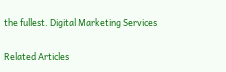the fullest. Digital Marketing Services

Related Articles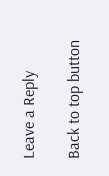Leave a Reply

Back to top button